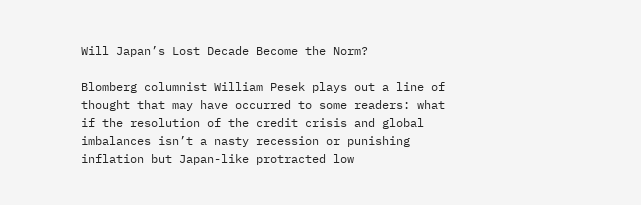Will Japan’s Lost Decade Become the Norm?

Blomberg columnist William Pesek plays out a line of thought that may have occurred to some readers: what if the resolution of the credit crisis and global imbalances isn’t a nasty recession or punishing inflation but Japan-like protracted low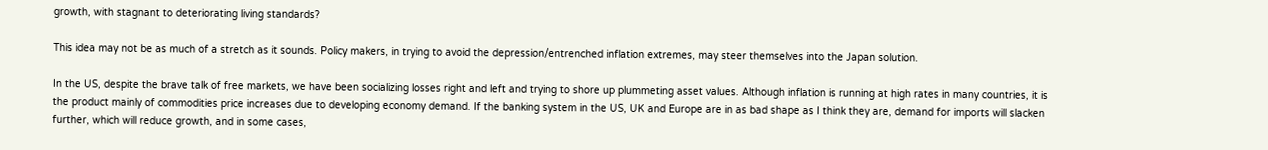growth, with stagnant to deteriorating living standards?

This idea may not be as much of a stretch as it sounds. Policy makers, in trying to avoid the depression/entrenched inflation extremes, may steer themselves into the Japan solution.

In the US, despite the brave talk of free markets, we have been socializing losses right and left and trying to shore up plummeting asset values. Although inflation is running at high rates in many countries, it is the product mainly of commodities price increases due to developing economy demand. If the banking system in the US, UK and Europe are in as bad shape as I think they are, demand for imports will slacken further, which will reduce growth, and in some cases,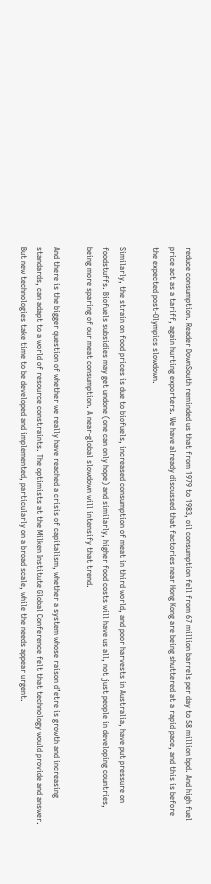reduce consumption. Reader DownSouth reminded us that from 1979 to 1983, oil consumption fell from 67 million barrels per day to 58 million bpd. And high fuel price act as a tariff, again hurting exporters. We have already discussed that factories near Hong Kong are being shuttered at a rapid pace, and this is before the expected post-Olympics slowdown.

Similarly, the strain on food prices is due to biofuels, increased consumption of meat in third world, and poor harvests in Australia, have put pressure on foodstuffs. Biofuels subsidies may get undone (one can only hope) and similarly, higher food costs will have us all, not just people in developing countries, being more sparing of our meat consumption. A near-global slowdown will intensify that trend.

And there is the bigger question of whether we really have reached a crisis of capitalism, whether a system whose raison d’etre is growth and increasing standards, can adapt to a world of resource constraints. The optimists at the Milken Institute Global Conference felt that technology would provide and answer. But new technologies take time to be developed and implemented, particularly on a broad scale, while the needs appear urgent.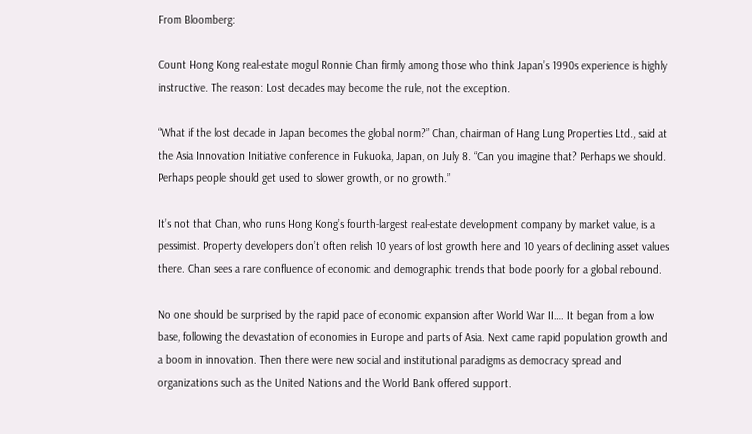From Bloomberg:

Count Hong Kong real-estate mogul Ronnie Chan firmly among those who think Japan’s 1990s experience is highly instructive. The reason: Lost decades may become the rule, not the exception.

“What if the lost decade in Japan becomes the global norm?” Chan, chairman of Hang Lung Properties Ltd., said at the Asia Innovation Initiative conference in Fukuoka, Japan, on July 8. “Can you imagine that? Perhaps we should. Perhaps people should get used to slower growth, or no growth.”

It’s not that Chan, who runs Hong Kong’s fourth-largest real-estate development company by market value, is a pessimist. Property developers don’t often relish 10 years of lost growth here and 10 years of declining asset values there. Chan sees a rare confluence of economic and demographic trends that bode poorly for a global rebound.

No one should be surprised by the rapid pace of economic expansion after World War II…. It began from a low base, following the devastation of economies in Europe and parts of Asia. Next came rapid population growth and a boom in innovation. Then there were new social and institutional paradigms as democracy spread and organizations such as the United Nations and the World Bank offered support.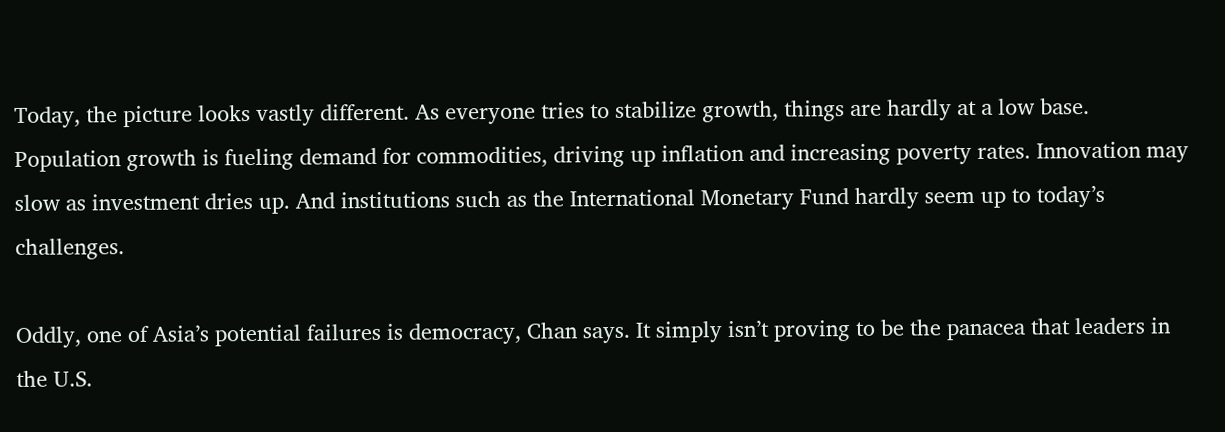Today, the picture looks vastly different. As everyone tries to stabilize growth, things are hardly at a low base. Population growth is fueling demand for commodities, driving up inflation and increasing poverty rates. Innovation may slow as investment dries up. And institutions such as the International Monetary Fund hardly seem up to today’s challenges.

Oddly, one of Asia’s potential failures is democracy, Chan says. It simply isn’t proving to be the panacea that leaders in the U.S.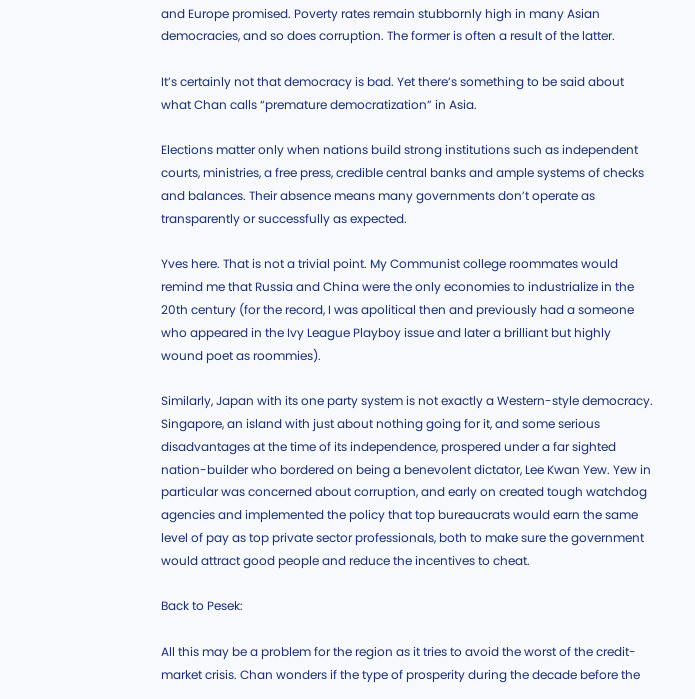and Europe promised. Poverty rates remain stubbornly high in many Asian democracies, and so does corruption. The former is often a result of the latter.

It’s certainly not that democracy is bad. Yet there’s something to be said about what Chan calls “premature democratization” in Asia.

Elections matter only when nations build strong institutions such as independent courts, ministries, a free press, credible central banks and ample systems of checks and balances. Their absence means many governments don’t operate as transparently or successfully as expected.

Yves here. That is not a trivial point. My Communist college roommates would remind me that Russia and China were the only economies to industrialize in the 20th century (for the record, I was apolitical then and previously had a someone who appeared in the Ivy League Playboy issue and later a brilliant but highly wound poet as roommies).

Similarly, Japan with its one party system is not exactly a Western-style democracy. Singapore, an island with just about nothing going for it, and some serious disadvantages at the time of its independence, prospered under a far sighted nation-builder who bordered on being a benevolent dictator, Lee Kwan Yew. Yew in particular was concerned about corruption, and early on created tough watchdog agencies and implemented the policy that top bureaucrats would earn the same level of pay as top private sector professionals, both to make sure the government would attract good people and reduce the incentives to cheat.

Back to Pesek:

All this may be a problem for the region as it tries to avoid the worst of the credit-market crisis. Chan wonders if the type of prosperity during the decade before the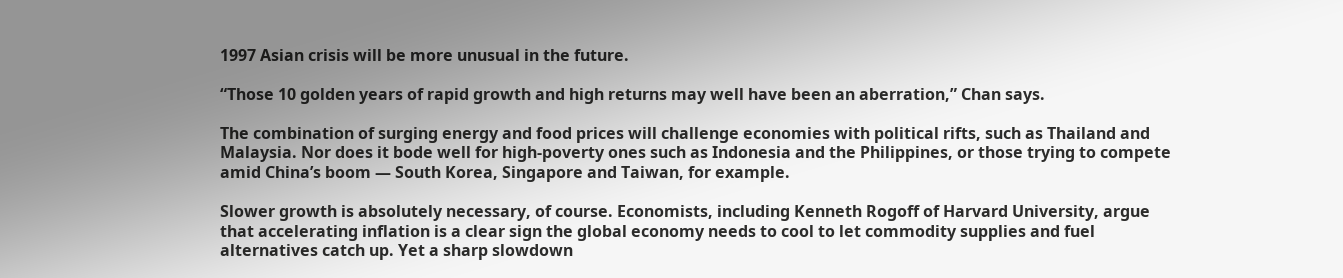1997 Asian crisis will be more unusual in the future.

“Those 10 golden years of rapid growth and high returns may well have been an aberration,” Chan says.

The combination of surging energy and food prices will challenge economies with political rifts, such as Thailand and Malaysia. Nor does it bode well for high-poverty ones such as Indonesia and the Philippines, or those trying to compete amid China’s boom — South Korea, Singapore and Taiwan, for example.

Slower growth is absolutely necessary, of course. Economists, including Kenneth Rogoff of Harvard University, argue that accelerating inflation is a clear sign the global economy needs to cool to let commodity supplies and fuel alternatives catch up. Yet a sharp slowdown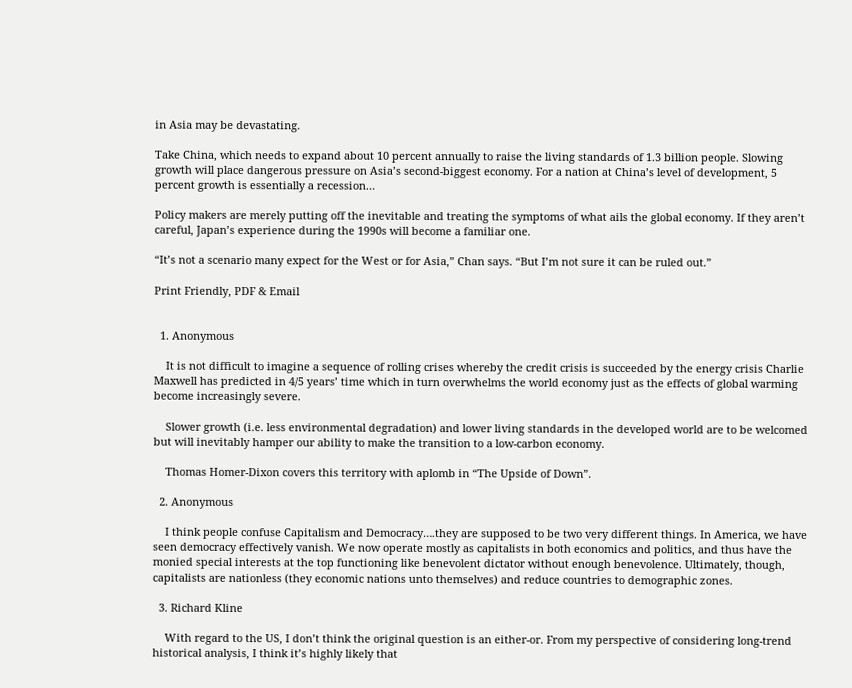in Asia may be devastating.

Take China, which needs to expand about 10 percent annually to raise the living standards of 1.3 billion people. Slowing growth will place dangerous pressure on Asia’s second-biggest economy. For a nation at China’s level of development, 5 percent growth is essentially a recession…

Policy makers are merely putting off the inevitable and treating the symptoms of what ails the global economy. If they aren’t careful, Japan’s experience during the 1990s will become a familiar one.

“It’s not a scenario many expect for the West or for Asia,” Chan says. “But I’m not sure it can be ruled out.”

Print Friendly, PDF & Email


  1. Anonymous

    It is not difficult to imagine a sequence of rolling crises whereby the credit crisis is succeeded by the energy crisis Charlie Maxwell has predicted in 4/5 years’ time which in turn overwhelms the world economy just as the effects of global warming become increasingly severe.

    Slower growth (i.e. less environmental degradation) and lower living standards in the developed world are to be welcomed but will inevitably hamper our ability to make the transition to a low-carbon economy.

    Thomas Homer-Dixon covers this territory with aplomb in “The Upside of Down”.

  2. Anonymous

    I think people confuse Capitalism and Democracy….they are supposed to be two very different things. In America, we have seen democracy effectively vanish. We now operate mostly as capitalists in both economics and politics, and thus have the monied special interests at the top functioning like benevolent dictator without enough benevolence. Ultimately, though, capitalists are nationless (they economic nations unto themselves) and reduce countries to demographic zones.

  3. Richard Kline

    With regard to the US, I don’t think the original question is an either-or. From my perspective of considering long-trend historical analysis, I think it’s highly likely that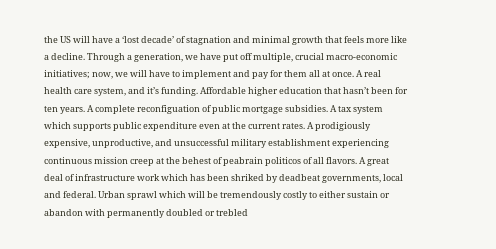the US will have a ‘lost decade’ of stagnation and minimal growth that feels more like a decline. Through a generation, we have put off multiple, crucial macro-economic initiatives; now, we will have to implement and pay for them all at once. A real health care system, and it’s funding. Affordable higher education that hasn’t been for ten years. A complete reconfiguation of public mortgage subsidies. A tax system which supports public expenditure even at the current rates. A prodigiously expensive, unproductive, and unsuccessful military establishment experiencing continuous mission creep at the behest of peabrain politicos of all flavors. A great deal of infrastructure work which has been shriked by deadbeat governments, local and federal. Urban sprawl which will be tremendously costly to either sustain or abandon with permanently doubled or trebled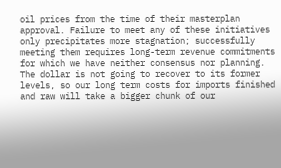oil prices from the time of their masterplan approval. Failure to meet any of these initiatives only precipitates more stagnation; successfully meeting them requires long-term revenue commitments for which we have neither consensus nor planning. The dollar is not going to recover to its former levels, so our long term costs for imports finished and raw will take a bigger chunk of our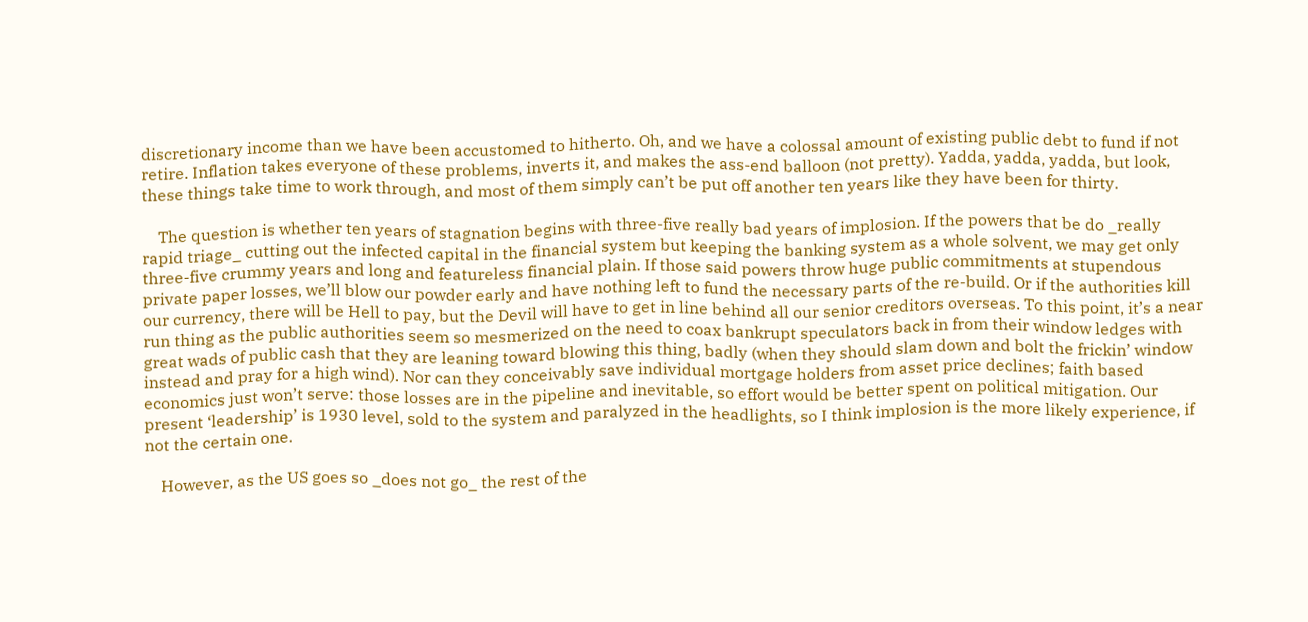discretionary income than we have been accustomed to hitherto. Oh, and we have a colossal amount of existing public debt to fund if not retire. Inflation takes everyone of these problems, inverts it, and makes the ass-end balloon (not pretty). Yadda, yadda, yadda, but look, these things take time to work through, and most of them simply can’t be put off another ten years like they have been for thirty.

    The question is whether ten years of stagnation begins with three-five really bad years of implosion. If the powers that be do _really rapid triage_ cutting out the infected capital in the financial system but keeping the banking system as a whole solvent, we may get only three-five crummy years and long and featureless financial plain. If those said powers throw huge public commitments at stupendous private paper losses, we’ll blow our powder early and have nothing left to fund the necessary parts of the re-build. Or if the authorities kill our currency, there will be Hell to pay, but the Devil will have to get in line behind all our senior creditors overseas. To this point, it’s a near run thing as the public authorities seem so mesmerized on the need to coax bankrupt speculators back in from their window ledges with great wads of public cash that they are leaning toward blowing this thing, badly (when they should slam down and bolt the frickin’ window instead and pray for a high wind). Nor can they conceivably save individual mortgage holders from asset price declines; faith based economics just won’t serve: those losses are in the pipeline and inevitable, so effort would be better spent on political mitigation. Our present ‘leadership’ is 1930 level, sold to the system and paralyzed in the headlights, so I think implosion is the more likely experience, if not the certain one.

    However, as the US goes so _does not go_ the rest of the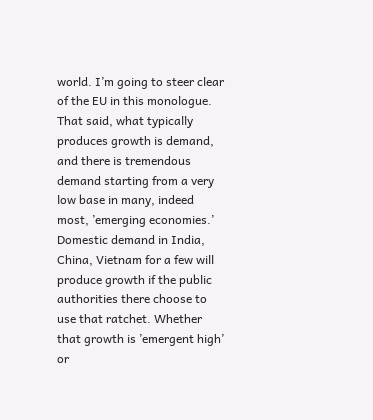world. I’m going to steer clear of the EU in this monologue. That said, what typically produces growth is demand, and there is tremendous demand starting from a very low base in many, indeed most, ’emerging economies.’ Domestic demand in India, China, Vietnam for a few will produce growth if the public authorities there choose to use that ratchet. Whether that growth is ’emergent high’ or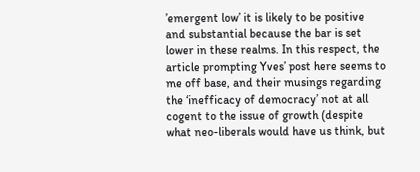’emergent low’ it is likely to be positive and substantial because the bar is set lower in these realms. In this respect, the article prompting Yves’ post here seems to me off base, and their musings regarding the ‘inefficacy of democracy’ not at all cogent to the issue of growth (despite what neo-liberals would have us think, but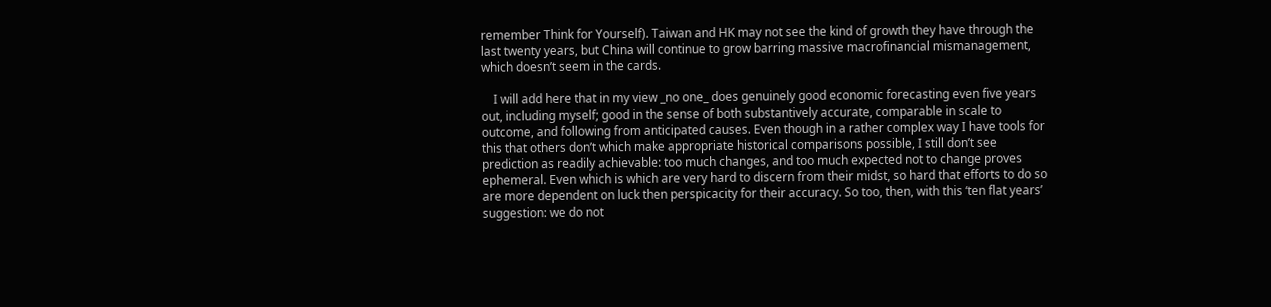remember Think for Yourself). Taiwan and HK may not see the kind of growth they have through the last twenty years, but China will continue to grow barring massive macrofinancial mismanagement, which doesn’t seem in the cards.

    I will add here that in my view _no one_ does genuinely good economic forecasting even five years out, including myself; good in the sense of both substantively accurate, comparable in scale to outcome, and following from anticipated causes. Even though in a rather complex way I have tools for this that others don’t which make appropriate historical comparisons possible, I still don’t see prediction as readily achievable: too much changes, and too much expected not to change proves ephemeral. Even which is which are very hard to discern from their midst, so hard that efforts to do so are more dependent on luck then perspicacity for their accuracy. So too, then, with this ‘ten flat years’ suggestion: we do not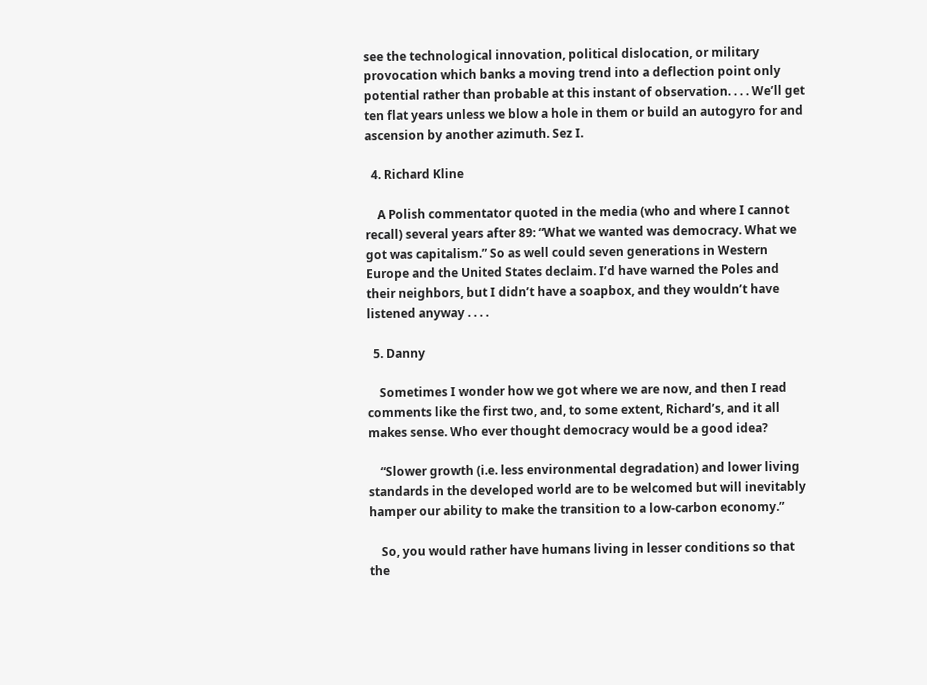see the technological innovation, political dislocation, or military provocation which banks a moving trend into a deflection point only potential rather than probable at this instant of observation. . . . We’ll get ten flat years unless we blow a hole in them or build an autogyro for and ascension by another azimuth. Sez I.

  4. Richard Kline

    A Polish commentator quoted in the media (who and where I cannot recall) several years after 89: “What we wanted was democracy. What we got was capitalism.” So as well could seven generations in Western Europe and the United States declaim. I’d have warned the Poles and their neighbors, but I didn’t have a soapbox, and they wouldn’t have listened anyway . . . .

  5. Danny

    Sometimes I wonder how we got where we are now, and then I read comments like the first two, and, to some extent, Richard’s, and it all makes sense. Who ever thought democracy would be a good idea?

    “Slower growth (i.e. less environmental degradation) and lower living standards in the developed world are to be welcomed but will inevitably hamper our ability to make the transition to a low-carbon economy.”

    So, you would rather have humans living in lesser conditions so that the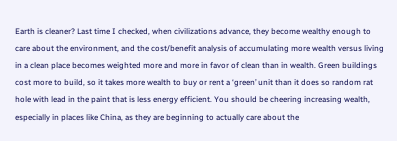Earth is cleaner? Last time I checked, when civilizations advance, they become wealthy enough to care about the environment, and the cost/benefit analysis of accumulating more wealth versus living in a clean place becomes weighted more and more in favor of clean than in wealth. Green buildings cost more to build, so it takes more wealth to buy or rent a ‘green’ unit than it does so random rat hole with lead in the paint that is less energy efficient. You should be cheering increasing wealth, especially in places like China, as they are beginning to actually care about the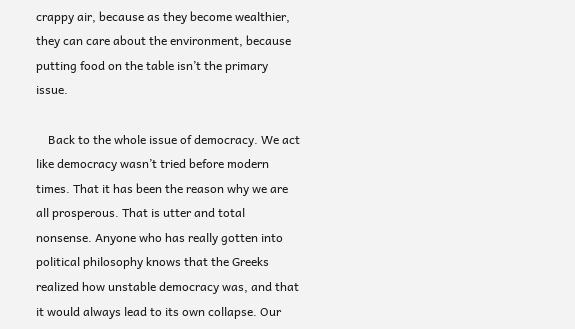crappy air, because as they become wealthier, they can care about the environment, because putting food on the table isn’t the primary issue.

    Back to the whole issue of democracy. We act like democracy wasn’t tried before modern times. That it has been the reason why we are all prosperous. That is utter and total nonsense. Anyone who has really gotten into political philosophy knows that the Greeks realized how unstable democracy was, and that it would always lead to its own collapse. Our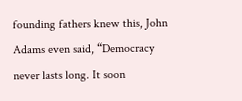founding fathers knew this, John Adams even said, “Democracy never lasts long. It soon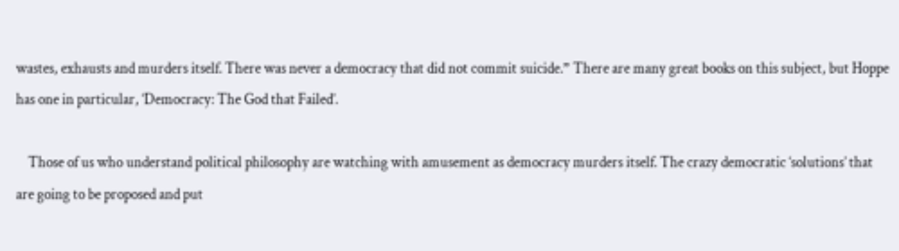wastes, exhausts and murders itself. There was never a democracy that did not commit suicide.” There are many great books on this subject, but Hoppe has one in particular, ‘Democracy: The God that Failed’.

    Those of us who understand political philosophy are watching with amusement as democracy murders itself. The crazy democratic ‘solutions’ that are going to be proposed and put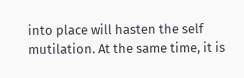into place will hasten the self mutilation. At the same time, it is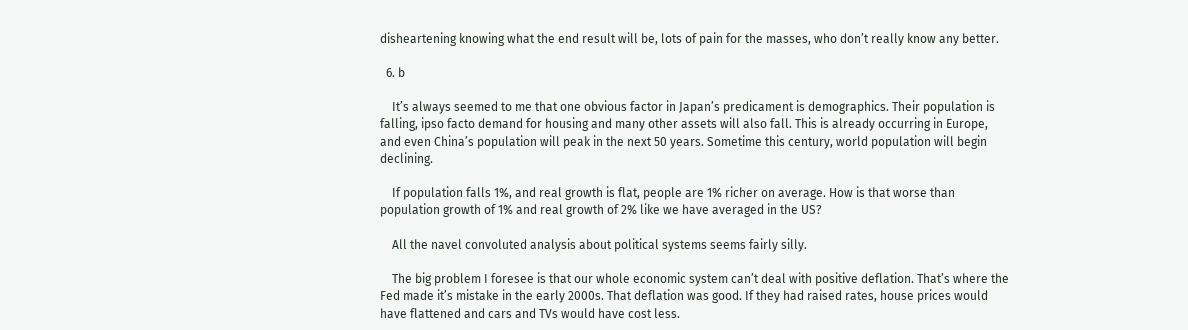disheartening knowing what the end result will be, lots of pain for the masses, who don’t really know any better.

  6. b

    It’s always seemed to me that one obvious factor in Japan’s predicament is demographics. Their population is falling, ipso facto demand for housing and many other assets will also fall. This is already occurring in Europe, and even China’s population will peak in the next 50 years. Sometime this century, world population will begin declining.

    If population falls 1%, and real growth is flat, people are 1% richer on average. How is that worse than population growth of 1% and real growth of 2% like we have averaged in the US?

    All the navel convoluted analysis about political systems seems fairly silly.

    The big problem I foresee is that our whole economic system can’t deal with positive deflation. That’s where the Fed made it’s mistake in the early 2000s. That deflation was good. If they had raised rates, house prices would have flattened and cars and TVs would have cost less.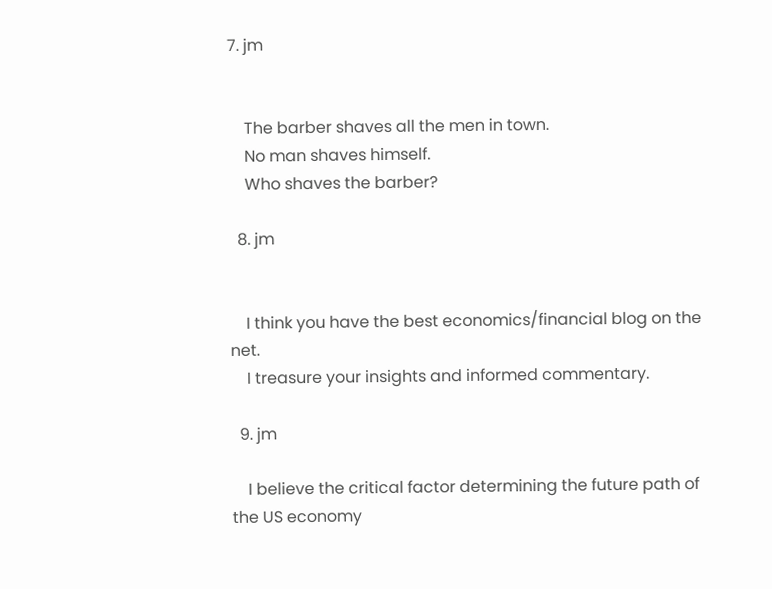7. jm


    The barber shaves all the men in town.
    No man shaves himself.
    Who shaves the barber?

  8. jm


    I think you have the best economics/financial blog on the net.
    I treasure your insights and informed commentary.

  9. jm

    I believe the critical factor determining the future path of the US economy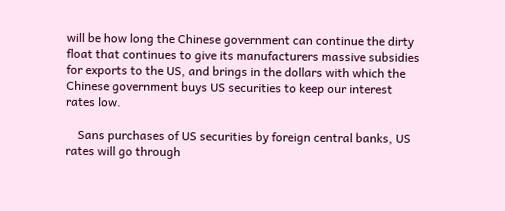will be how long the Chinese government can continue the dirty float that continues to give its manufacturers massive subsidies for exports to the US, and brings in the dollars with which the Chinese government buys US securities to keep our interest rates low.

    Sans purchases of US securities by foreign central banks, US rates will go through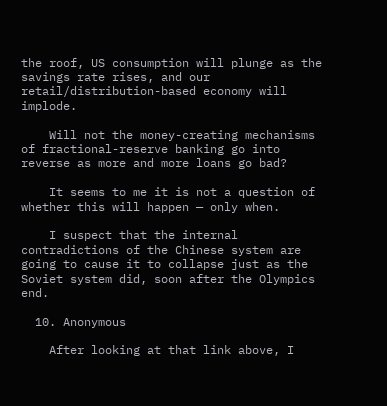the roof, US consumption will plunge as the savings rate rises, and our retail/distribution-based economy will implode.

    Will not the money-creating mechanisms of fractional-reserve banking go into reverse as more and more loans go bad?

    It seems to me it is not a question of whether this will happen — only when.

    I suspect that the internal contradictions of the Chinese system are going to cause it to collapse just as the Soviet system did, soon after the Olympics end.

  10. Anonymous

    After looking at that link above, I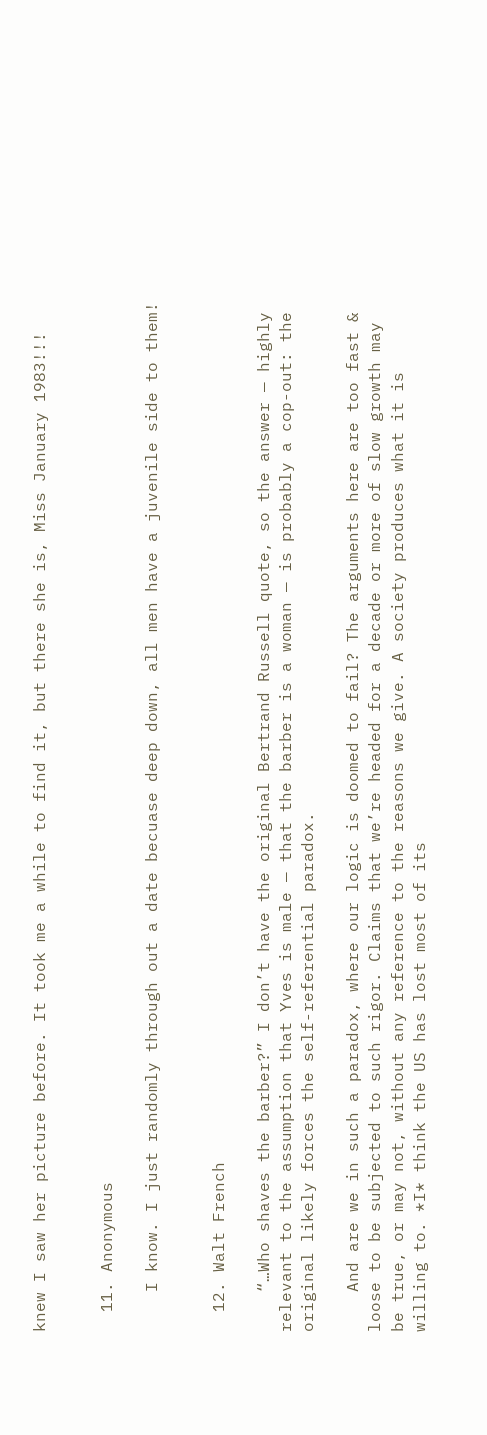knew I saw her picture before. It took me a while to find it, but there she is, Miss January 1983!!!


  11. Anonymous

    I know. I just randomly through out a date becuase deep down, all men have a juvenile side to them!


  12. Walt French

    “…Who shaves the barber?” I don’t have the original Bertrand Russell quote, so the answer — highly relevant to the assumption that Yves is male — that the barber is a woman — is probably a cop-out: the original likely forces the self-referential paradox.

    And are we in such a paradox, where our logic is doomed to fail? The arguments here are too fast & loose to be subjected to such rigor. Claims that we’re headed for a decade or more of slow growth may be true, or may not, without any reference to the reasons we give. A society produces what it is willing to. *I* think the US has lost most of its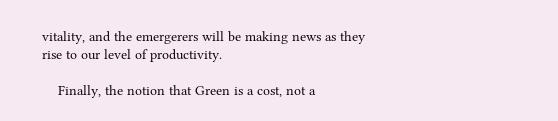vitality, and the emergerers will be making news as they rise to our level of productivity.

    Finally, the notion that Green is a cost, not a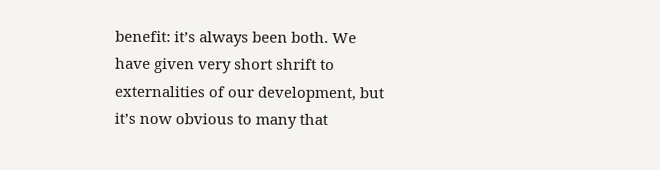benefit: it’s always been both. We have given very short shrift to externalities of our development, but it’s now obvious to many that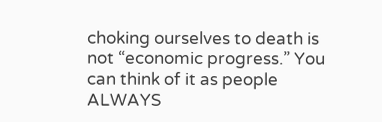choking ourselves to death is not “economic progress.” You can think of it as people ALWAYS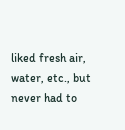liked fresh air, water, etc., but never had to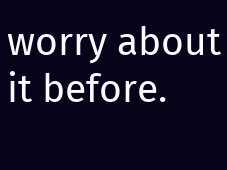worry about it before.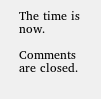The time is now.

Comments are closed.